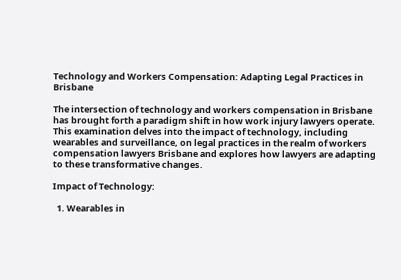Technology and Workers Compensation: Adapting Legal Practices in Brisbane

The intersection of technology and workers compensation in Brisbane has brought forth a paradigm shift in how work injury lawyers operate. This examination delves into the impact of technology, including wearables and surveillance, on legal practices in the realm of workers compensation lawyers Brisbane and explores how lawyers are adapting to these transformative changes.

Impact of Technology:

  1. Wearables in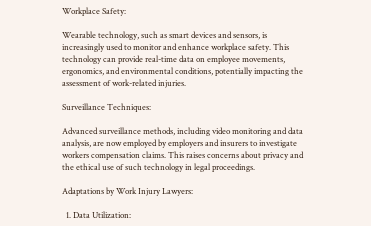Workplace Safety:

Wearable technology, such as smart devices and sensors, is increasingly used to monitor and enhance workplace safety. This technology can provide real-time data on employee movements, ergonomics, and environmental conditions, potentially impacting the assessment of work-related injuries.

Surveillance Techniques:

Advanced surveillance methods, including video monitoring and data analysis, are now employed by employers and insurers to investigate workers compensation claims. This raises concerns about privacy and the ethical use of such technology in legal proceedings.

Adaptations by Work Injury Lawyers:

  1. Data Utilization: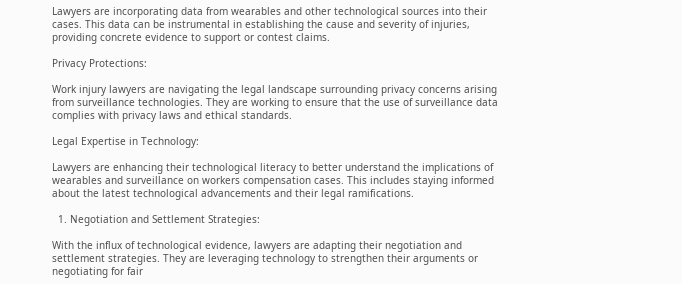Lawyers are incorporating data from wearables and other technological sources into their cases. This data can be instrumental in establishing the cause and severity of injuries, providing concrete evidence to support or contest claims.

Privacy Protections:

Work injury lawyers are navigating the legal landscape surrounding privacy concerns arising from surveillance technologies. They are working to ensure that the use of surveillance data complies with privacy laws and ethical standards.

Legal Expertise in Technology:

Lawyers are enhancing their technological literacy to better understand the implications of wearables and surveillance on workers compensation cases. This includes staying informed about the latest technological advancements and their legal ramifications.

  1. Negotiation and Settlement Strategies:

With the influx of technological evidence, lawyers are adapting their negotiation and settlement strategies. They are leveraging technology to strengthen their arguments or negotiating for fair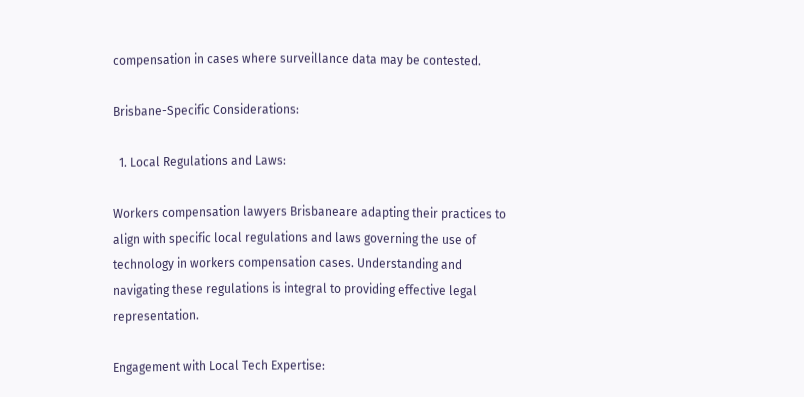compensation in cases where surveillance data may be contested.

Brisbane-Specific Considerations:

  1. Local Regulations and Laws:

Workers compensation lawyers Brisbaneare adapting their practices to align with specific local regulations and laws governing the use of technology in workers compensation cases. Understanding and navigating these regulations is integral to providing effective legal representation.

Engagement with Local Tech Expertise: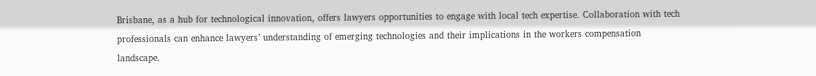Brisbane, as a hub for technological innovation, offers lawyers opportunities to engage with local tech expertise. Collaboration with tech professionals can enhance lawyers’ understanding of emerging technologies and their implications in the workers compensation landscape.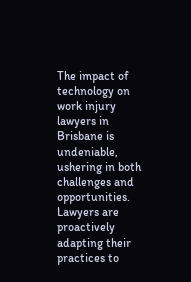The impact of technology on work injury lawyers in Brisbane is undeniable, ushering in both challenges and opportunities. Lawyers are proactively adapting their practices to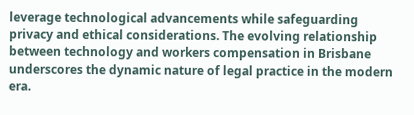leverage technological advancements while safeguarding privacy and ethical considerations. The evolving relationship between technology and workers compensation in Brisbane underscores the dynamic nature of legal practice in the modern era.